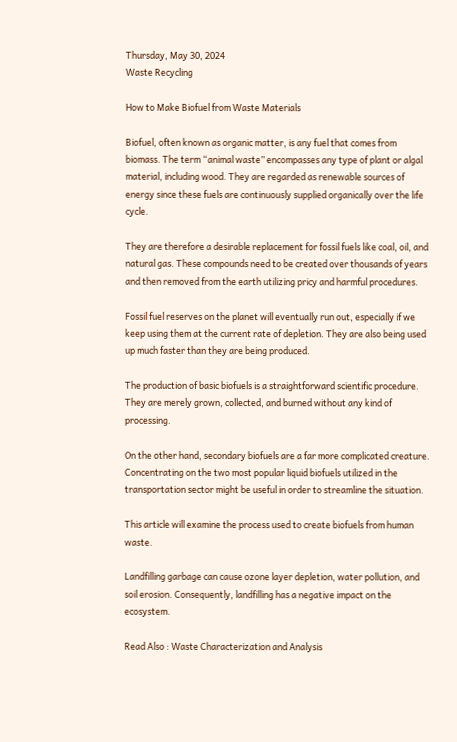Thursday, May 30, 2024
Waste Recycling

How to Make Biofuel from Waste Materials

Biofuel, often known as organic matter, is any fuel that comes from biomass. The term “animal waste” encompasses any type of plant or algal material, including wood. They are regarded as renewable sources of energy since these fuels are continuously supplied organically over the life cycle.

They are therefore a desirable replacement for fossil fuels like coal, oil, and natural gas. These compounds need to be created over thousands of years and then removed from the earth utilizing pricy and harmful procedures.

Fossil fuel reserves on the planet will eventually run out, especially if we keep using them at the current rate of depletion. They are also being used up much faster than they are being produced.

The production of basic biofuels is a straightforward scientific procedure. They are merely grown, collected, and burned without any kind of processing.

On the other hand, secondary biofuels are a far more complicated creature. Concentrating on the two most popular liquid biofuels utilized in the transportation sector might be useful in order to streamline the situation.

This article will examine the process used to create biofuels from human waste.

Landfilling garbage can cause ozone layer depletion, water pollution, and soil erosion. Consequently, landfilling has a negative impact on the ecosystem.

Read Also : Waste Characterization and Analysis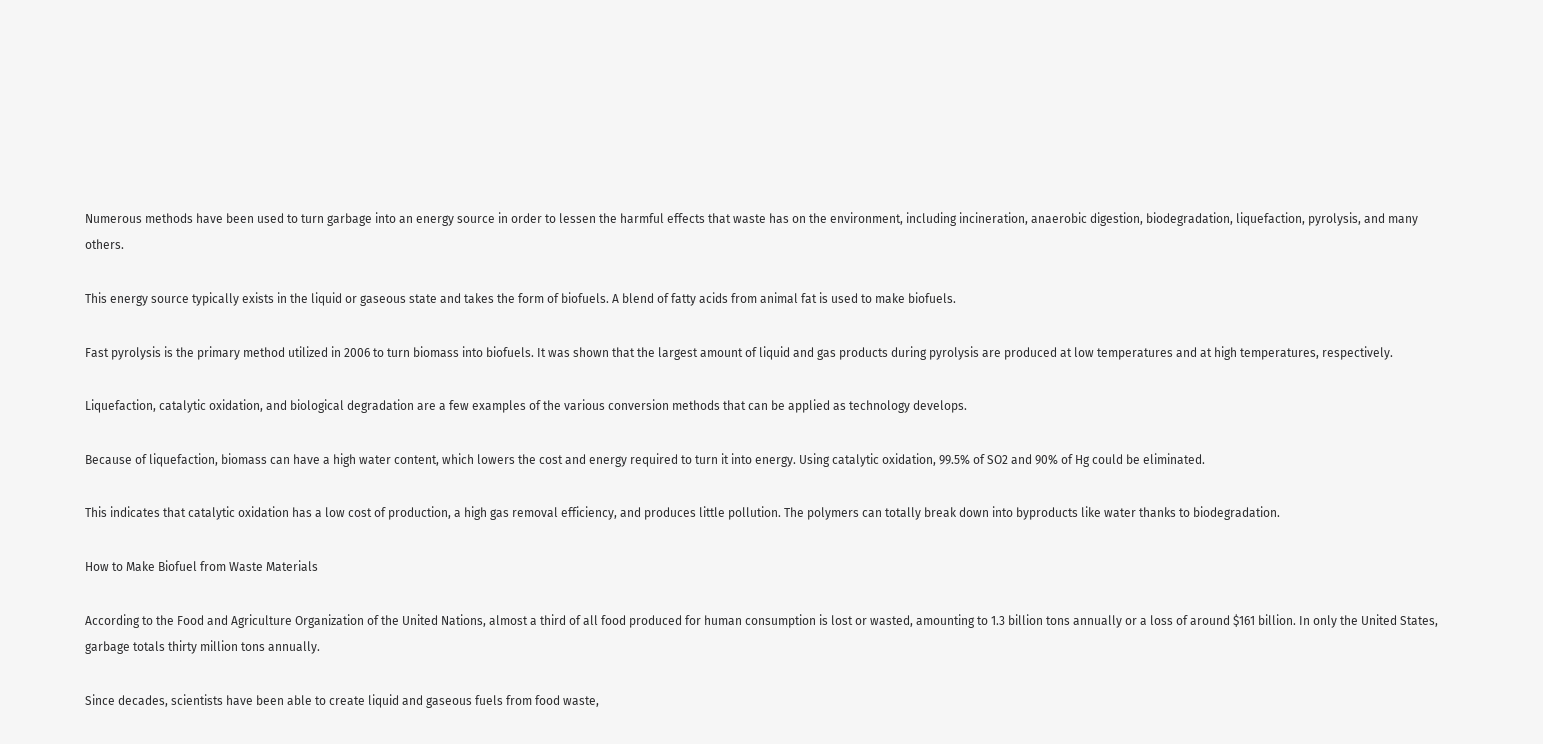Numerous methods have been used to turn garbage into an energy source in order to lessen the harmful effects that waste has on the environment, including incineration, anaerobic digestion, biodegradation, liquefaction, pyrolysis, and many others.

This energy source typically exists in the liquid or gaseous state and takes the form of biofuels. A blend of fatty acids from animal fat is used to make biofuels.

Fast pyrolysis is the primary method utilized in 2006 to turn biomass into biofuels. It was shown that the largest amount of liquid and gas products during pyrolysis are produced at low temperatures and at high temperatures, respectively.

Liquefaction, catalytic oxidation, and biological degradation are a few examples of the various conversion methods that can be applied as technology develops.

Because of liquefaction, biomass can have a high water content, which lowers the cost and energy required to turn it into energy. Using catalytic oxidation, 99.5% of SO2 and 90% of Hg could be eliminated.

This indicates that catalytic oxidation has a low cost of production, a high gas removal efficiency, and produces little pollution. The polymers can totally break down into byproducts like water thanks to biodegradation.

How to Make Biofuel from Waste Materials

According to the Food and Agriculture Organization of the United Nations, almost a third of all food produced for human consumption is lost or wasted, amounting to 1.3 billion tons annually or a loss of around $161 billion. In only the United States, garbage totals thirty million tons annually.

Since decades, scientists have been able to create liquid and gaseous fuels from food waste,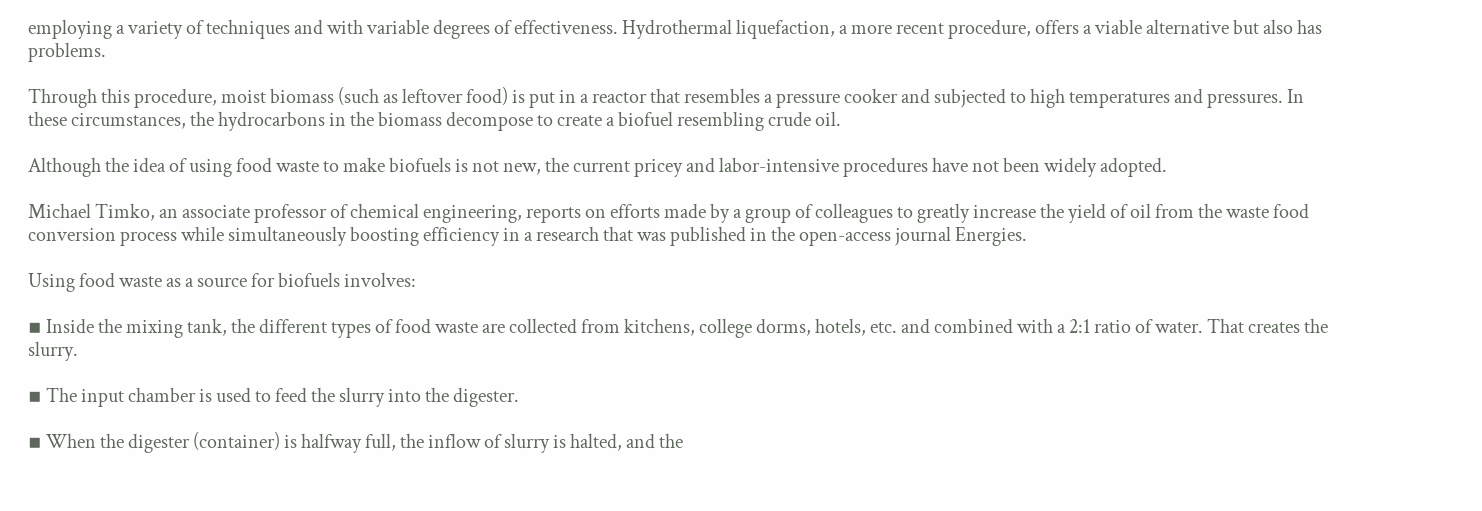employing a variety of techniques and with variable degrees of effectiveness. Hydrothermal liquefaction, a more recent procedure, offers a viable alternative but also has problems.

Through this procedure, moist biomass (such as leftover food) is put in a reactor that resembles a pressure cooker and subjected to high temperatures and pressures. In these circumstances, the hydrocarbons in the biomass decompose to create a biofuel resembling crude oil.

Although the idea of using food waste to make biofuels is not new, the current pricey and labor-intensive procedures have not been widely adopted.

Michael Timko, an associate professor of chemical engineering, reports on efforts made by a group of colleagues to greatly increase the yield of oil from the waste food conversion process while simultaneously boosting efficiency in a research that was published in the open-access journal Energies.

Using food waste as a source for biofuels involves:

▪ Inside the mixing tank, the different types of food waste are collected from kitchens, college dorms, hotels, etc. and combined with a 2:1 ratio of water. That creates the slurry.

▪ The input chamber is used to feed the slurry into the digester.

▪ When the digester (container) is halfway full, the inflow of slurry is halted, and the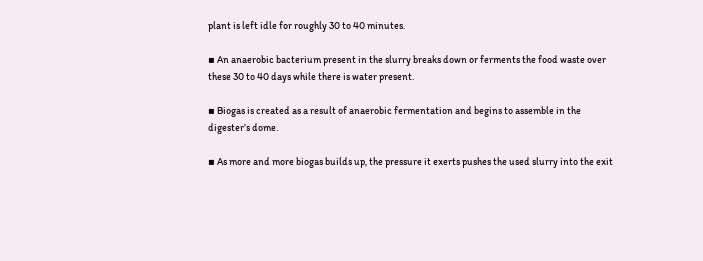plant is left idle for roughly 30 to 40 minutes.

▪ An anaerobic bacterium present in the slurry breaks down or ferments the food waste over these 30 to 40 days while there is water present.

▪ Biogas is created as a result of anaerobic fermentation and begins to assemble in the digester’s dome.

▪ As more and more biogas builds up, the pressure it exerts pushes the used slurry into the exit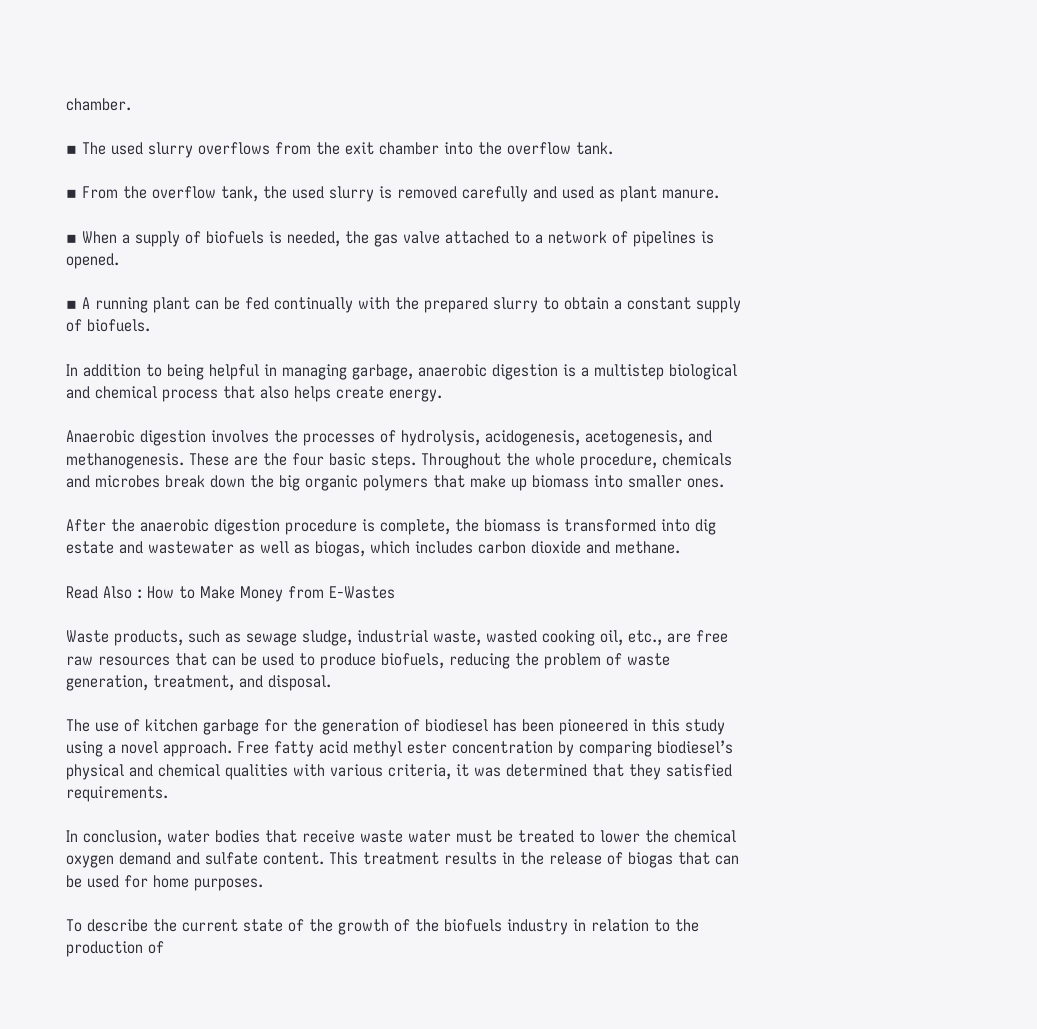chamber.

▪ The used slurry overflows from the exit chamber into the overflow tank.

▪ From the overflow tank, the used slurry is removed carefully and used as plant manure.

▪ When a supply of biofuels is needed, the gas valve attached to a network of pipelines is opened.

▪ A running plant can be fed continually with the prepared slurry to obtain a constant supply of biofuels.

In addition to being helpful in managing garbage, anaerobic digestion is a multistep biological and chemical process that also helps create energy.

Anaerobic digestion involves the processes of hydrolysis, acidogenesis, acetogenesis, and methanogenesis. These are the four basic steps. Throughout the whole procedure, chemicals and microbes break down the big organic polymers that make up biomass into smaller ones.

After the anaerobic digestion procedure is complete, the biomass is transformed into dig estate and wastewater as well as biogas, which includes carbon dioxide and methane.

Read Also : How to Make Money from E-Wastes

Waste products, such as sewage sludge, industrial waste, wasted cooking oil, etc., are free raw resources that can be used to produce biofuels, reducing the problem of waste generation, treatment, and disposal.

The use of kitchen garbage for the generation of biodiesel has been pioneered in this study using a novel approach. Free fatty acid methyl ester concentration by comparing biodiesel’s physical and chemical qualities with various criteria, it was determined that they satisfied requirements.

In conclusion, water bodies that receive waste water must be treated to lower the chemical oxygen demand and sulfate content. This treatment results in the release of biogas that can be used for home purposes.

To describe the current state of the growth of the biofuels industry in relation to the production of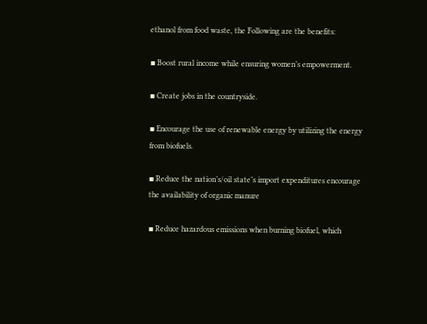ethanol from food waste, the Following are the benefits:

▪ Boost rural income while ensuring women’s empowerment.

▪ Create jobs in the countryside.

▪ Encourage the use of renewable energy by utilizing the energy from biofuels.

▪ Reduce the nation’s/oil state’s import expenditures encourage the availability of organic manure

▪ Reduce hazardous emissions when burning biofuel, which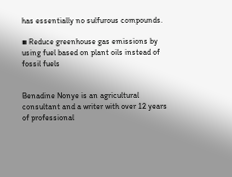has essentially no sulfurous compounds.

▪ Reduce greenhouse gas emissions by using fuel based on plant oils instead of fossil fuels


Benadine Nonye is an agricultural consultant and a writer with over 12 years of professional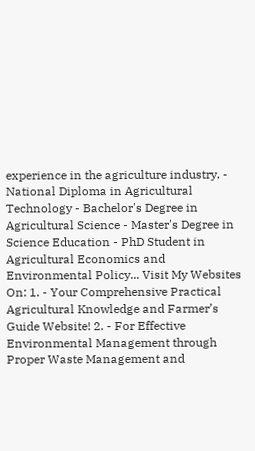experience in the agriculture industry. - National Diploma in Agricultural Technology - Bachelor's Degree in Agricultural Science - Master's Degree in Science Education - PhD Student in Agricultural Economics and Environmental Policy... Visit My Websites On: 1. - Your Comprehensive Practical Agricultural Knowledge and Farmer’s Guide Website! 2. - For Effective Environmental Management through Proper Waste Management and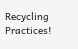Recycling Practices!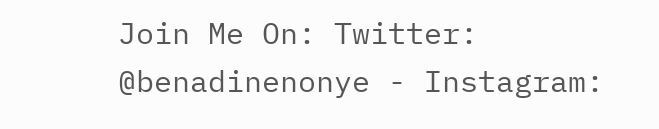Join Me On: Twitter: @benadinenonye - Instagram: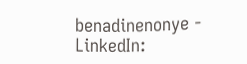benadinenonye - LinkedIn: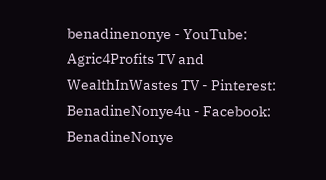benadinenonye - YouTube: Agric4Profits TV and WealthInWastes TV - Pinterest: BenadineNonye4u - Facebook: BenadineNonye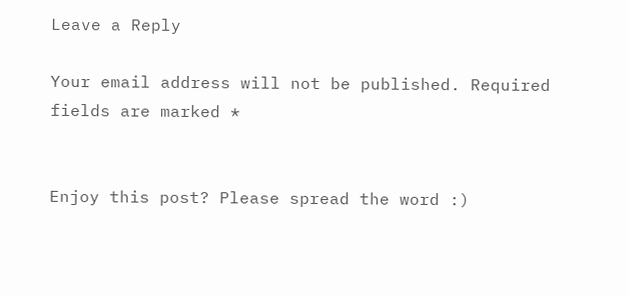Leave a Reply

Your email address will not be published. Required fields are marked *


Enjoy this post? Please spread the word :)